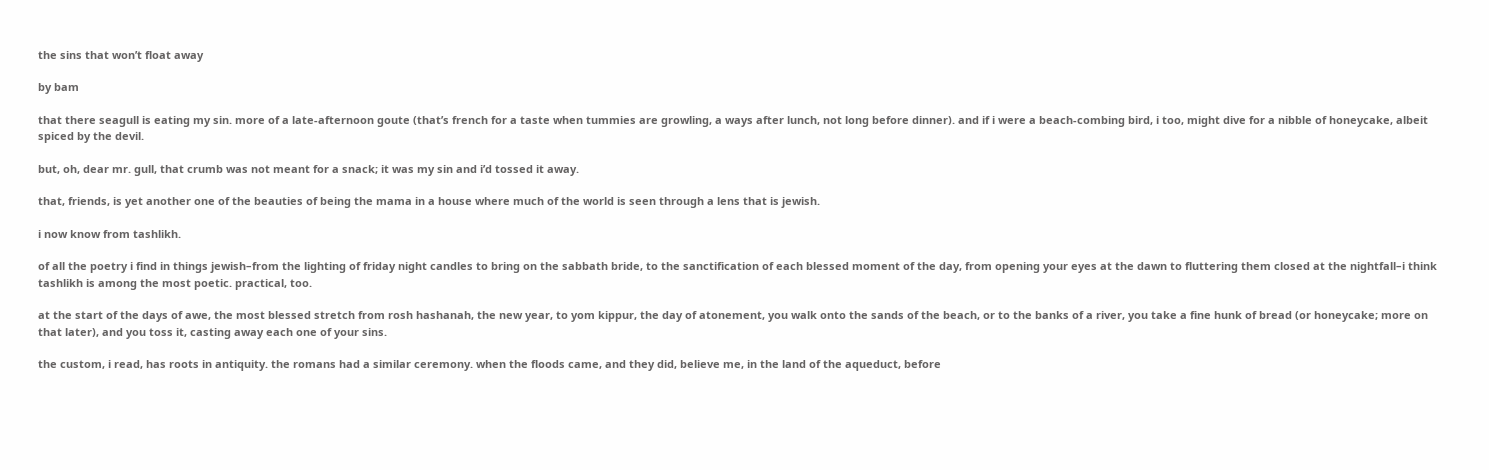the sins that won’t float away

by bam

that there seagull is eating my sin. more of a late-afternoon goute (that’s french for a taste when tummies are growling, a ways after lunch, not long before dinner). and if i were a beach-combing bird, i too, might dive for a nibble of honeycake, albeit spiced by the devil.

but, oh, dear mr. gull, that crumb was not meant for a snack; it was my sin and i’d tossed it away.

that, friends, is yet another one of the beauties of being the mama in a house where much of the world is seen through a lens that is jewish.

i now know from tashlikh.

of all the poetry i find in things jewish–from the lighting of friday night candles to bring on the sabbath bride, to the sanctification of each blessed moment of the day, from opening your eyes at the dawn to fluttering them closed at the nightfall–i think tashlikh is among the most poetic. practical, too.

at the start of the days of awe, the most blessed stretch from rosh hashanah, the new year, to yom kippur, the day of atonement, you walk onto the sands of the beach, or to the banks of a river, you take a fine hunk of bread (or honeycake; more on that later), and you toss it, casting away each one of your sins.

the custom, i read, has roots in antiquity. the romans had a similar ceremony. when the floods came, and they did, believe me, in the land of the aqueduct, before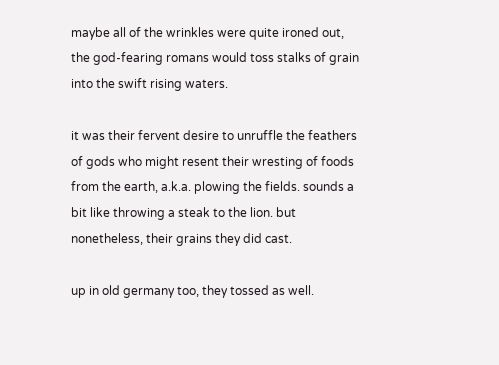maybe all of the wrinkles were quite ironed out, the god-fearing romans would toss stalks of grain into the swift rising waters.

it was their fervent desire to unruffle the feathers of gods who might resent their wresting of foods from the earth, a.k.a. plowing the fields. sounds a bit like throwing a steak to the lion. but nonetheless, their grains they did cast.

up in old germany too, they tossed as well.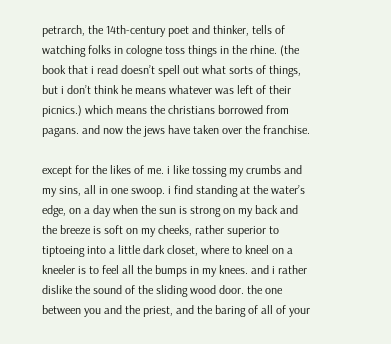petrarch, the 14th-century poet and thinker, tells of watching folks in cologne toss things in the rhine. (the book that i read doesn’t spell out what sorts of things, but i don’t think he means whatever was left of their picnics.) which means the christians borrowed from pagans. and now the jews have taken over the franchise.

except for the likes of me. i like tossing my crumbs and my sins, all in one swoop. i find standing at the water’s edge, on a day when the sun is strong on my back and the breeze is soft on my cheeks, rather superior to tiptoeing into a little dark closet, where to kneel on a kneeler is to feel all the bumps in my knees. and i rather dislike the sound of the sliding wood door. the one between you and the priest, and the baring of all of your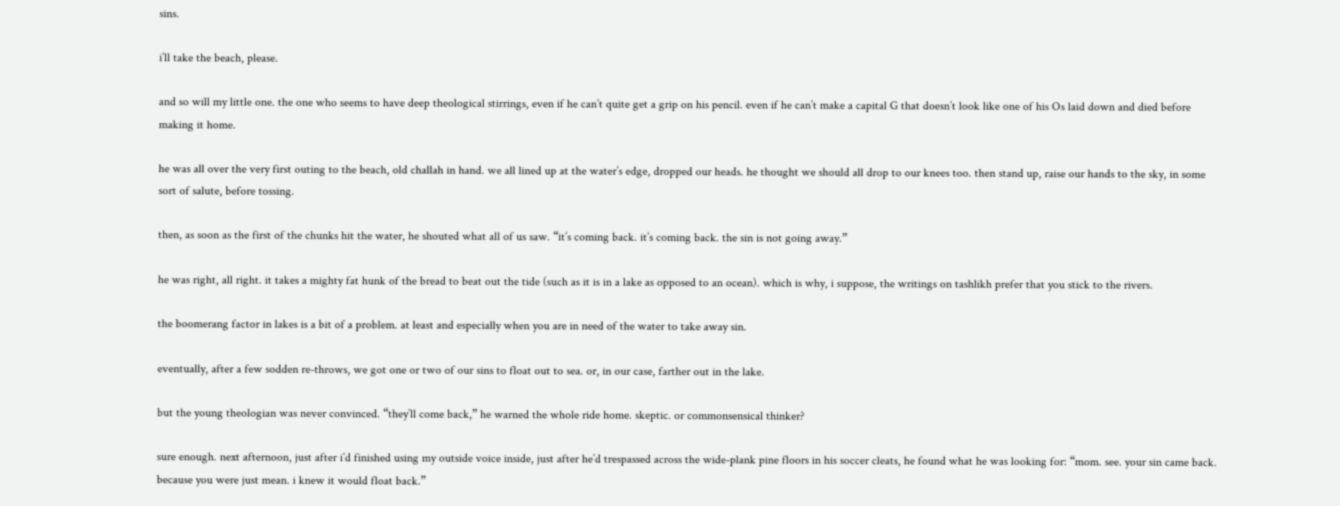sins.

i’ll take the beach, please.

and so will my little one. the one who seems to have deep theological stirrings, even if he can’t quite get a grip on his pencil. even if he can’t make a capital G that doesn’t look like one of his Os laid down and died before making it home.

he was all over the very first outing to the beach, old challah in hand. we all lined up at the water’s edge, dropped our heads. he thought we should all drop to our knees too. then stand up, raise our hands to the sky, in some sort of salute, before tossing.

then, as soon as the first of the chunks hit the water, he shouted what all of us saw. “it’s coming back. it’s coming back. the sin is not going away.”

he was right, all right. it takes a mighty fat hunk of the bread to beat out the tide (such as it is in a lake as opposed to an ocean). which is why, i suppose, the writings on tashlikh prefer that you stick to the rivers.

the boomerang factor in lakes is a bit of a problem. at least and especially when you are in need of the water to take away sin.

eventually, after a few sodden re-throws, we got one or two of our sins to float out to sea. or, in our case, farther out in the lake.

but the young theologian was never convinced. “they’ll come back,” he warned the whole ride home. skeptic. or commonsensical thinker?

sure enough. next afternoon, just after i’d finished using my outside voice inside, just after he’d trespassed across the wide-plank pine floors in his soccer cleats, he found what he was looking for: “mom. see. your sin came back. because you were just mean. i knew it would float back.”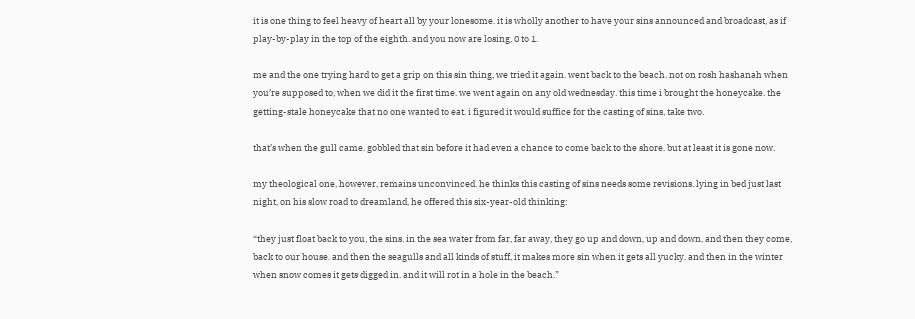it is one thing to feel heavy of heart all by your lonesome. it is wholly another to have your sins announced and broadcast, as if play-by-play in the top of the eighth. and you now are losing, 0 to 1.

me and the one trying hard to get a grip on this sin thing, we tried it again. went back to the beach. not on rosh hashanah when you’re supposed to, when we did it the first time. we went again on any old wednesday. this time i brought the honeycake. the getting-stale honeycake that no one wanted to eat. i figured it would suffice for the casting of sins, take two.

that’s when the gull came. gobbled that sin before it had even a chance to come back to the shore. but at least it is gone now.

my theological one, however, remains unconvinced. he thinks this casting of sins needs some revisions. lying in bed just last night, on his slow road to dreamland, he offered this six-year-old thinking:

“they just float back to you, the sins. in the sea water from far, far away, they go up and down, up and down, and then they come, back to our house. and then the seagulls and all kinds of stuff, it makes more sin when it gets all yucky. and then in the winter when snow comes it gets digged in. and it will rot in a hole in the beach.”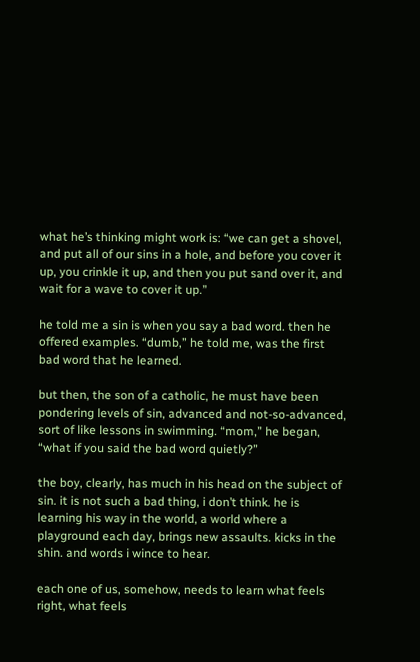what he’s thinking might work is: “we can get a shovel, and put all of our sins in a hole, and before you cover it up, you crinkle it up, and then you put sand over it, and wait for a wave to cover it up.”

he told me a sin is when you say a bad word. then he offered examples. “dumb,” he told me, was the first bad word that he learned.

but then, the son of a catholic, he must have been pondering levels of sin, advanced and not-so-advanced, sort of like lessons in swimming. “mom,” he began, “what if you said the bad word quietly?”

the boy, clearly, has much in his head on the subject of sin. it is not such a bad thing, i don’t think. he is learning his way in the world, a world where a playground each day, brings new assaults. kicks in the shin. and words i wince to hear.

each one of us, somehow, needs to learn what feels right, what feels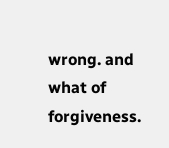wrong. and what of forgiveness.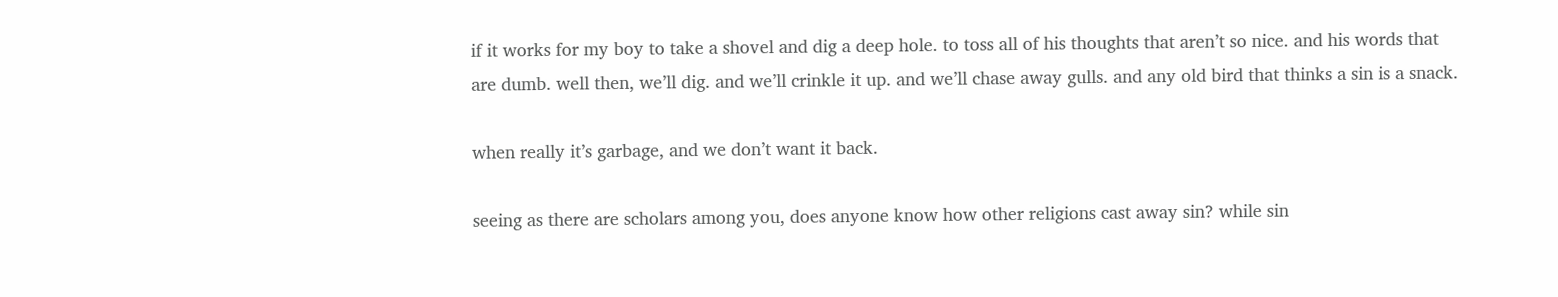if it works for my boy to take a shovel and dig a deep hole. to toss all of his thoughts that aren’t so nice. and his words that are dumb. well then, we’ll dig. and we’ll crinkle it up. and we’ll chase away gulls. and any old bird that thinks a sin is a snack.

when really it’s garbage, and we don’t want it back.

seeing as there are scholars among you, does anyone know how other religions cast away sin? while sin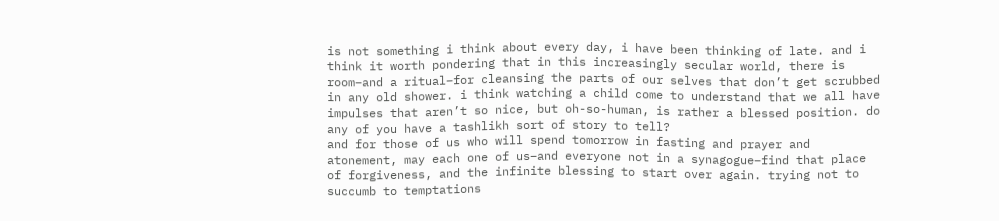is not something i think about every day, i have been thinking of late. and i think it worth pondering that in this increasingly secular world, there is room–and a ritual–for cleansing the parts of our selves that don’t get scrubbed in any old shower. i think watching a child come to understand that we all have impulses that aren’t so nice, but oh-so-human, is rather a blessed position. do any of you have a tashlikh sort of story to tell?
and for those of us who will spend tomorrow in fasting and prayer and atonement, may each one of us–and everyone not in a synagogue–find that place of forgiveness, and the infinite blessing to start over again. trying not to succumb to temptations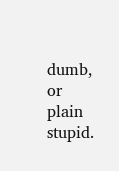dumb, or plain stupid.